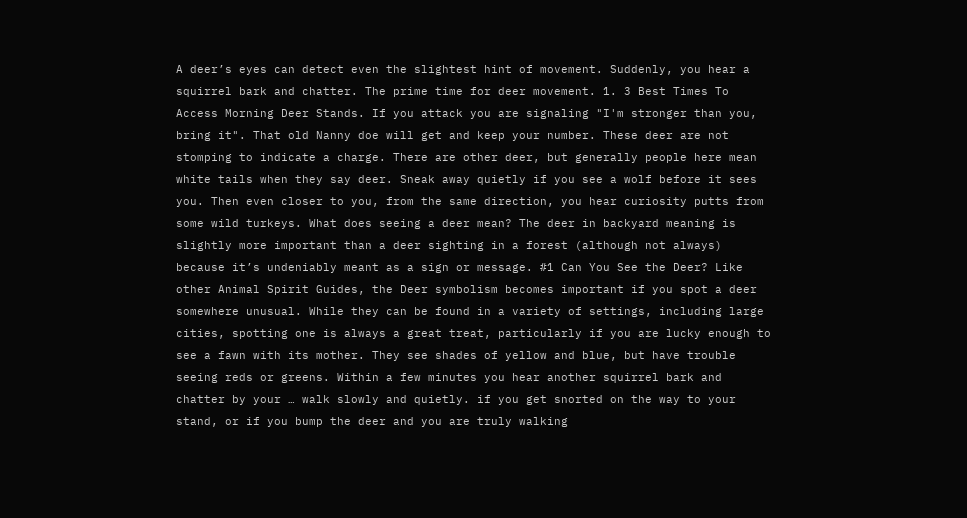A deer’s eyes can detect even the slightest hint of movement. Suddenly, you hear a squirrel bark and chatter. The prime time for deer movement. 1. 3 Best Times To Access Morning Deer Stands. If you attack you are signaling "I'm stronger than you, bring it". That old Nanny doe will get and keep your number. These deer are not stomping to indicate a charge. There are other deer, but generally people here mean white tails when they say deer. Sneak away quietly if you see a wolf before it sees you. Then even closer to you, from the same direction, you hear curiosity putts from some wild turkeys. What does seeing a deer mean? The deer in backyard meaning is slightly more important than a deer sighting in a forest (although not always) because it’s undeniably meant as a sign or message. #1 Can You See the Deer? Like other Animal Spirit Guides, the Deer symbolism becomes important if you spot a deer somewhere unusual. While they can be found in a variety of settings, including large cities, spotting one is always a great treat, particularly if you are lucky enough to see a fawn with its mother. They see shades of yellow and blue, but have trouble seeing reds or greens. Within a few minutes you hear another squirrel bark and chatter by your … walk slowly and quietly. if you get snorted on the way to your stand, or if you bump the deer and you are truly walking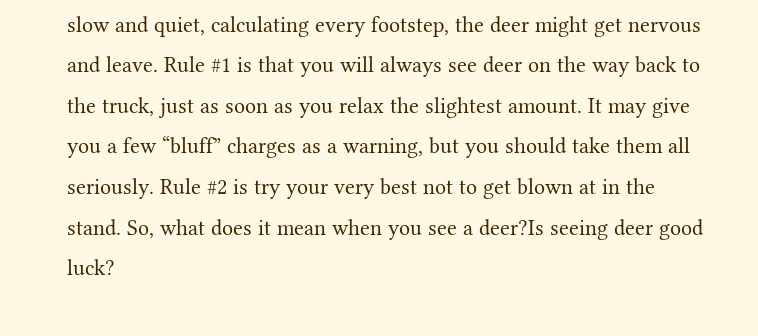slow and quiet, calculating every footstep, the deer might get nervous and leave. Rule #1 is that you will always see deer on the way back to the truck, just as soon as you relax the slightest amount. It may give you a few “bluff” charges as a warning, but you should take them all seriously. Rule #2 is try your very best not to get blown at in the stand. So, what does it mean when you see a deer?Is seeing deer good luck?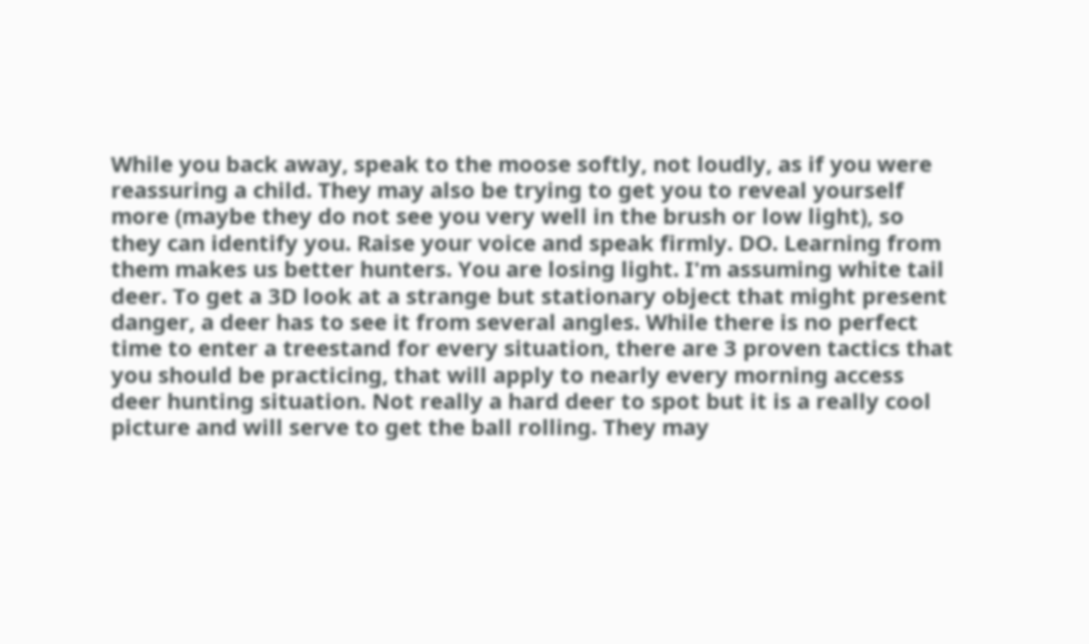While you back away, speak to the moose softly, not loudly, as if you were reassuring a child. They may also be trying to get you to reveal yourself more (maybe they do not see you very well in the brush or low light), so they can identify you. Raise your voice and speak firmly. DO. Learning from them makes us better hunters. You are losing light. I'm assuming white tail deer. To get a 3D look at a strange but stationary object that might present danger, a deer has to see it from several angles. While there is no perfect time to enter a treestand for every situation, there are 3 proven tactics that you should be practicing, that will apply to nearly every morning access deer hunting situation. Not really a hard deer to spot but it is a really cool picture and will serve to get the ball rolling. They may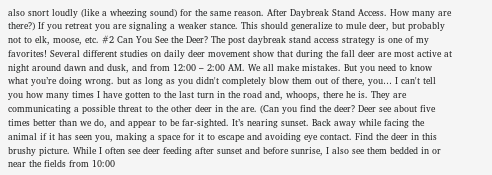also snort loudly (like a wheezing sound) for the same reason. After Daybreak Stand Access. How many are there?) If you retreat you are signaling a weaker stance. This should generalize to mule deer, but probably not to elk, moose, etc. #2 Can You See the Deer? The post daybreak stand access strategy is one of my favorites! Several different studies on daily deer movement show that during the fall deer are most active at night around dawn and dusk, and from 12:00 – 2:00 AM. We all make mistakes. But you need to know what you’re doing wrong. but as long as you didn't completely blow them out of there, you… I can't tell you how many times I have gotten to the last turn in the road and, whoops, there he is. They are communicating a possible threat to the other deer in the are. (Can you find the deer? Deer see about five times better than we do, and appear to be far-sighted. It’s nearing sunset. Back away while facing the animal if it has seen you, making a space for it to escape and avoiding eye contact. Find the deer in this brushy picture. While I often see deer feeding after sunset and before sunrise, I also see them bedded in or near the fields from 10:00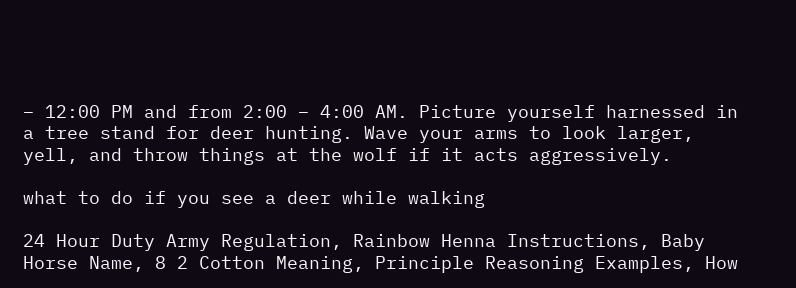– 12:00 PM and from 2:00 – 4:00 AM. Picture yourself harnessed in a tree stand for deer hunting. Wave your arms to look larger, yell, and throw things at the wolf if it acts aggressively.

what to do if you see a deer while walking

24 Hour Duty Army Regulation, Rainbow Henna Instructions, Baby Horse Name, 8 2 Cotton Meaning, Principle Reasoning Examples, How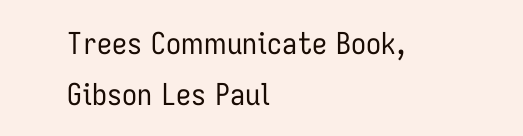Trees Communicate Book, Gibson Les Paul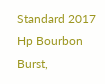Standard 2017 Hp Bourbon Burst,